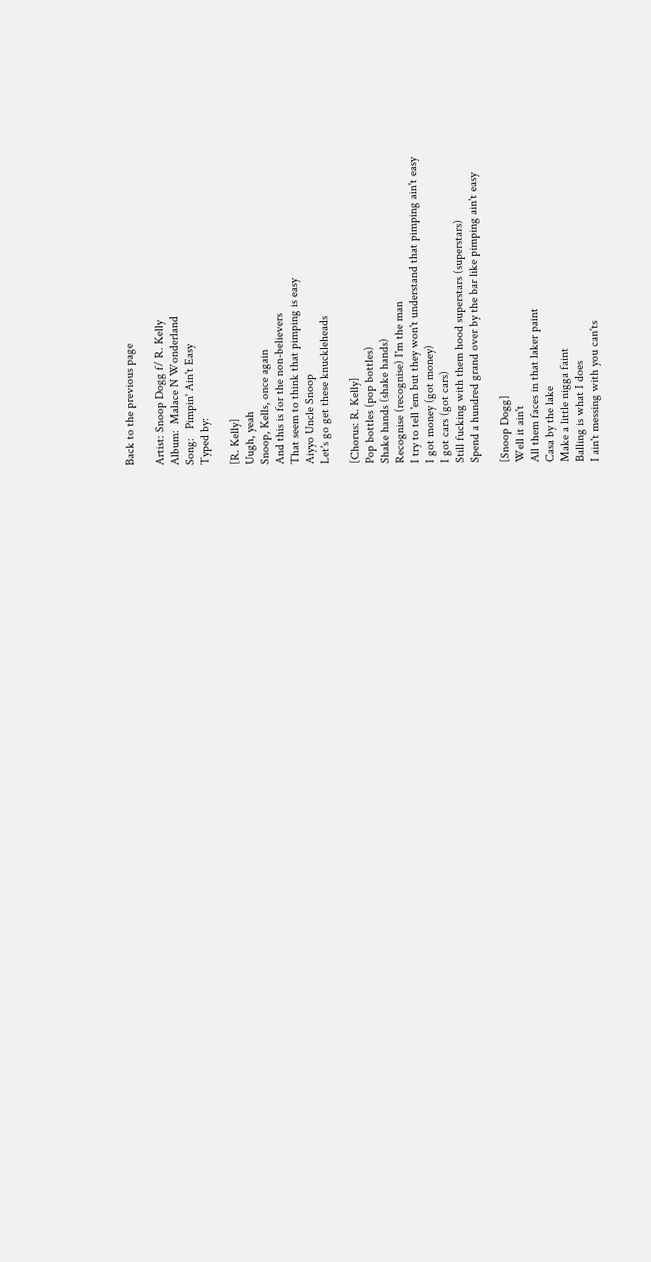Back to the previous page

Artist: Snoop Dogg f/ R. Kelly
Album:  Malace N Wonderland
Song:   Pimpin' Ain't Easy
Typed by:

[R. Kelly]
Uugh, yeah
Snoop, Kells, once again
And this is for the non-believers
That seem to think that pimping is easy
Aiyyo Uncle Snoop
Let's go get these knuckleheads

[Chorus: R. Kelly]
Pop bottles (pop bottles)
Shake hands (shake hands)
Recognise (recognise) I'm the man
I try to tell 'em but they won't understand that pimping ain't easy
I got money (got money)
I got cars (got cars)
Still fucking with them hood superstars (superstars)
Spend a hundred grand over by the bar like pimping ain't easy

[Snoop Dogg]
Well it ain't
All them faces in that laker paint
Casa by the lake
Make a little nigga faint
Balling is what I does
I ain't messing with you can'ts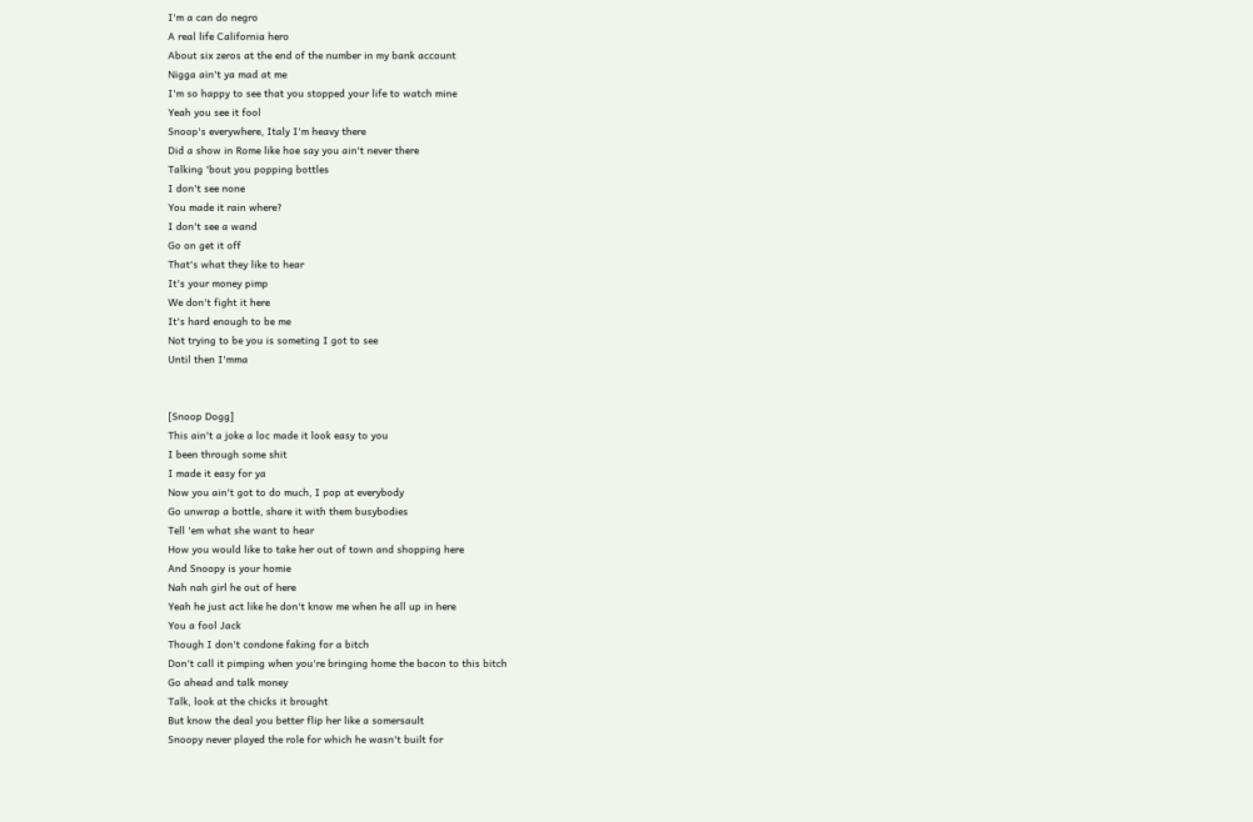I'm a can do negro
A real life California hero
About six zeros at the end of the number in my bank account
Nigga ain't ya mad at me
I'm so happy to see that you stopped your life to watch mine
Yeah you see it fool
Snoop's everywhere, Italy I'm heavy there
Did a show in Rome like hoe say you ain't never there
Talking 'bout you popping bottles
I don't see none
You made it rain where?
I don't see a wand
Go on get it off
That's what they like to hear
It's your money pimp
We don't fight it here
It's hard enough to be me
Not trying to be you is someting I got to see
Until then I'mma


[Snoop Dogg]
This ain't a joke a loc made it look easy to you
I been through some shit
I made it easy for ya
Now you ain't got to do much, I pop at everybody
Go unwrap a bottle, share it with them busybodies
Tell 'em what she want to hear
How you would like to take her out of town and shopping here
And Snoopy is your homie
Nah nah girl he out of here
Yeah he just act like he don't know me when he all up in here
You a fool Jack
Though I don't condone faking for a bitch
Don't call it pimping when you're bringing home the bacon to this bitch
Go ahead and talk money
Talk, look at the chicks it brought
But know the deal you better flip her like a somersault
Snoopy never played the role for which he wasn't built for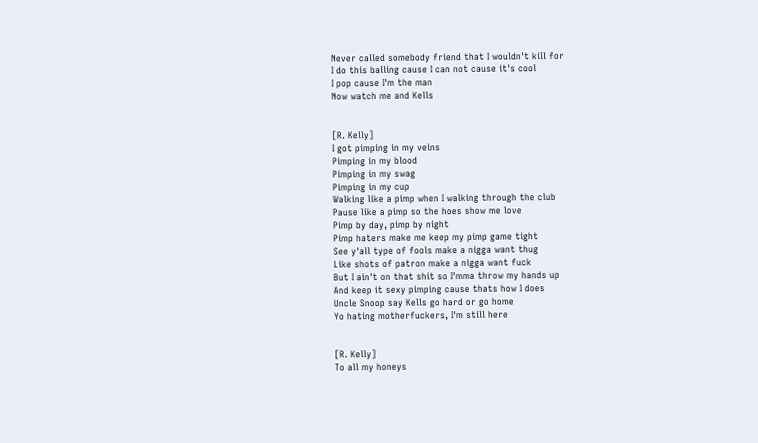Never called somebody friend that I wouldn't kill for
I do this balling cause I can not cause it's cool
I pop cause I'm the man
Now watch me and Kells


[R. Kelly]
I got pimping in my veins
Pimping in my blood
Pimping in my swag
Pimping in my cup
Walking like a pimp when I walking through the club
Pause like a pimp so the hoes show me love
Pimp by day, pimp by night
Pimp haters make me keep my pimp game tight
See y'all type of fools make a nigga want thug
Like shots of patron make a nigga want fuck
But I ain't on that shit so I'mma throw my hands up
And keep it sexy pimping cause thats how I does
Uncle Snoop say Kells go hard or go home
Yo hating motherfuckers, I'm still here


[R. Kelly]
To all my honeys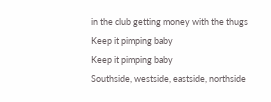in the club getting money with the thugs
Keep it pimping baby
Keep it pimping baby
Southside, westside, eastside, northside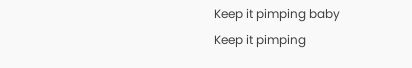Keep it pimping baby
Keep it pimping